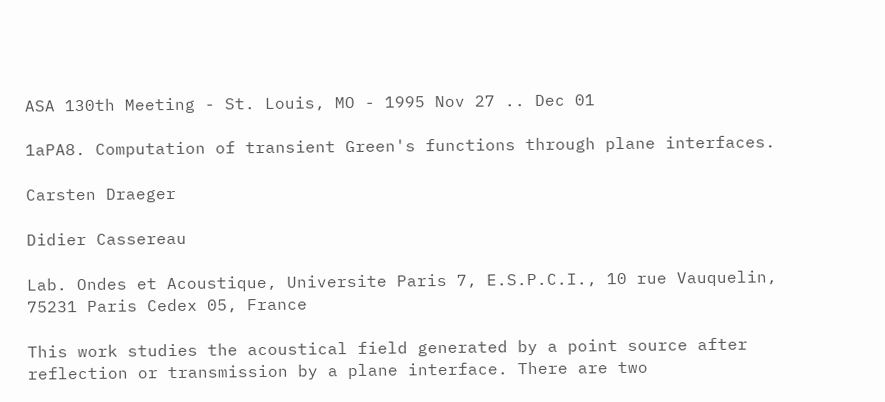ASA 130th Meeting - St. Louis, MO - 1995 Nov 27 .. Dec 01

1aPA8. Computation of transient Green's functions through plane interfaces.

Carsten Draeger

Didier Cassereau

Lab. Ondes et Acoustique, Universite Paris 7, E.S.P.C.I., 10 rue Vauquelin, 75231 Paris Cedex 05, France

This work studies the acoustical field generated by a point source after reflection or transmission by a plane interface. There are two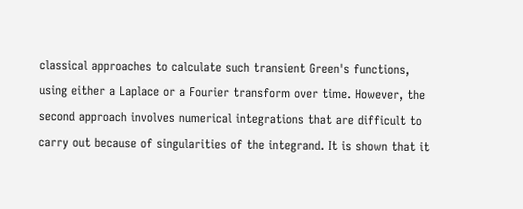classical approaches to calculate such transient Green's functions, using either a Laplace or a Fourier transform over time. However, the second approach involves numerical integrations that are difficult to carry out because of singularities of the integrand. It is shown that it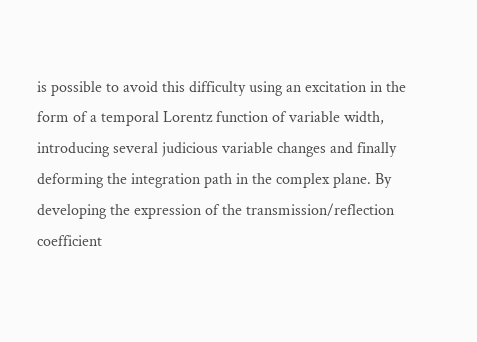is possible to avoid this difficulty using an excitation in the form of a temporal Lorentz function of variable width, introducing several judicious variable changes and finally deforming the integration path in the complex plane. By developing the expression of the transmission/reflection coefficient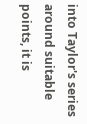into Taylor's series around suitable points, it is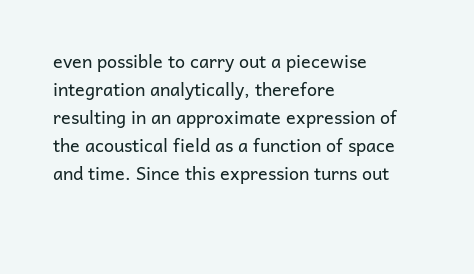even possible to carry out a piecewise integration analytically, therefore resulting in an approximate expression of the acoustical field as a function of space and time. Since this expression turns out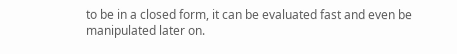to be in a closed form, it can be evaluated fast and even be manipulated later on.